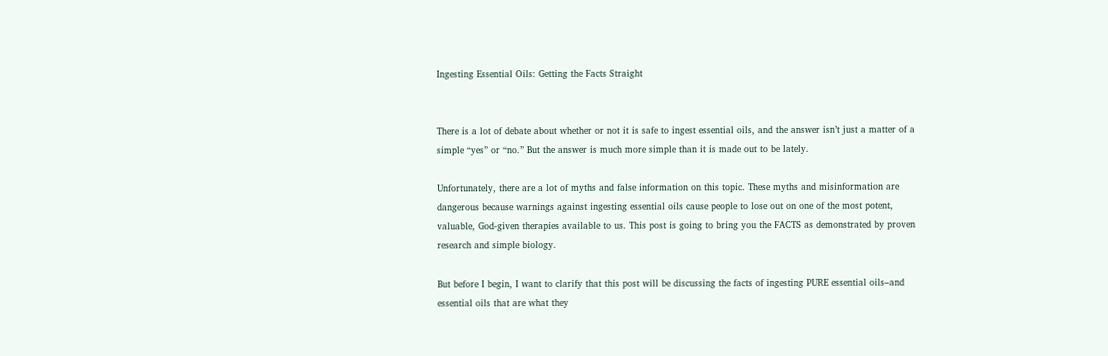Ingesting Essential Oils: Getting the Facts Straight


There is a lot of debate about whether or not it is safe to ingest essential oils, and the answer isn’t just a matter of a simple “yes” or “no.” But the answer is much more simple than it is made out to be lately.

Unfortunately, there are a lot of myths and false information on this topic. These myths and misinformation are dangerous because warnings against ingesting essential oils cause people to lose out on one of the most potent, valuable, God-given therapies available to us. This post is going to bring you the FACTS as demonstrated by proven research and simple biology.

But before I begin, I want to clarify that this post will be discussing the facts of ingesting PURE essential oils–and essential oils that are what they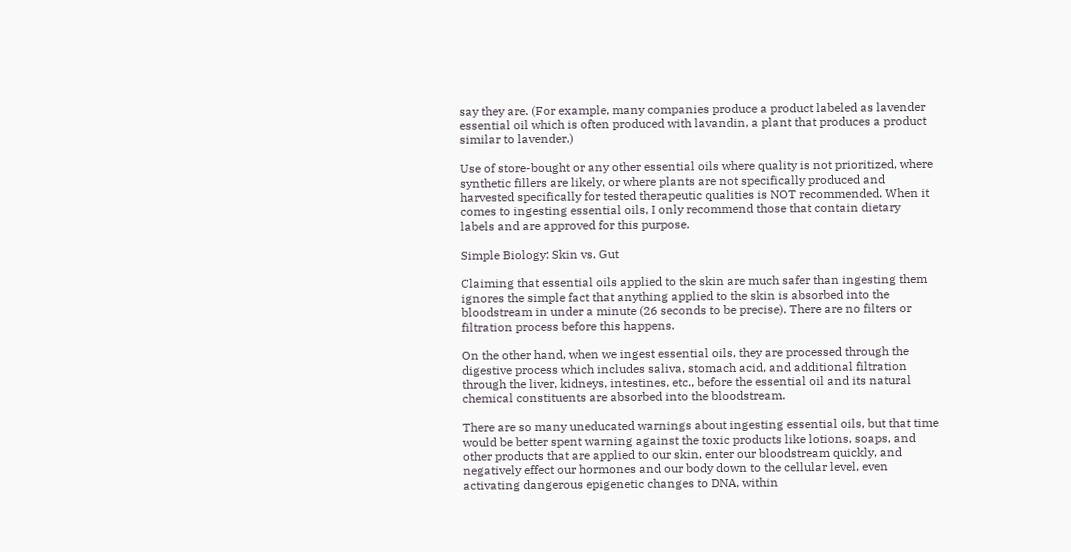say they are. (For example, many companies produce a product labeled as lavender essential oil which is often produced with lavandin, a plant that produces a product similar to lavender.)

Use of store-bought or any other essential oils where quality is not prioritized, where synthetic fillers are likely, or where plants are not specifically produced and harvested specifically for tested therapeutic qualities is NOT recommended. When it comes to ingesting essential oils, I only recommend those that contain dietary labels and are approved for this purpose.

Simple Biology: Skin vs. Gut

Claiming that essential oils applied to the skin are much safer than ingesting them ignores the simple fact that anything applied to the skin is absorbed into the bloodstream in under a minute (26 seconds to be precise). There are no filters or filtration process before this happens.

On the other hand, when we ingest essential oils, they are processed through the digestive process which includes saliva, stomach acid, and additional filtration through the liver, kidneys, intestines, etc., before the essential oil and its natural chemical constituents are absorbed into the bloodstream.

There are so many uneducated warnings about ingesting essential oils, but that time would be better spent warning against the toxic products like lotions, soaps, and other products that are applied to our skin, enter our bloodstream quickly, and negatively effect our hormones and our body down to the cellular level, even activating dangerous epigenetic changes to DNA, within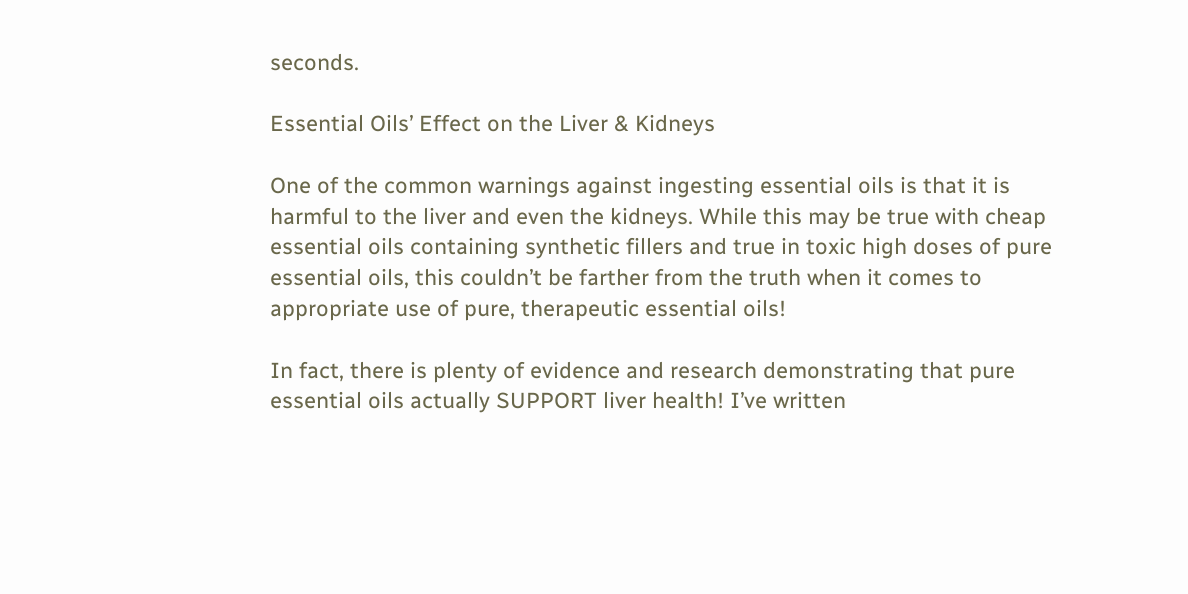seconds.

Essential Oils’ Effect on the Liver & Kidneys

One of the common warnings against ingesting essential oils is that it is harmful to the liver and even the kidneys. While this may be true with cheap essential oils containing synthetic fillers and true in toxic high doses of pure essential oils, this couldn’t be farther from the truth when it comes to appropriate use of pure, therapeutic essential oils!

In fact, there is plenty of evidence and research demonstrating that pure essential oils actually SUPPORT liver health! I’ve written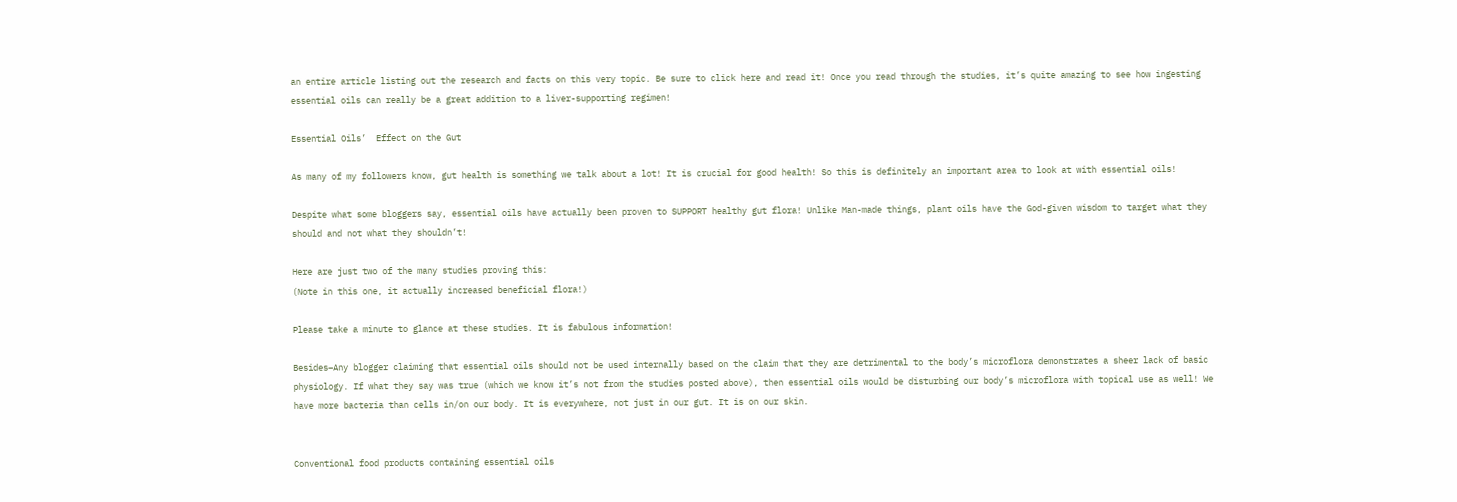an entire article listing out the research and facts on this very topic. Be sure to click here and read it! Once you read through the studies, it’s quite amazing to see how ingesting essential oils can really be a great addition to a liver-supporting regimen!

Essential Oils’  Effect on the Gut

As many of my followers know, gut health is something we talk about a lot! It is crucial for good health! So this is definitely an important area to look at with essential oils!

Despite what some bloggers say, essential oils have actually been proven to SUPPORT healthy gut flora! Unlike Man-made things, plant oils have the God-given wisdom to target what they should and not what they shouldn’t!

Here are just two of the many studies proving this:
(Note in this one, it actually increased beneficial flora!)

Please take a minute to glance at these studies. It is fabulous information!

Besides–Any blogger claiming that essential oils should not be used internally based on the claim that they are detrimental to the body’s microflora demonstrates a sheer lack of basic physiology. If what they say was true (which we know it’s not from the studies posted above), then essential oils would be disturbing our body’s microflora with topical use as well! We have more bacteria than cells in/on our body. It is everywhere, not just in our gut. It is on our skin.


Conventional food products containing essential oils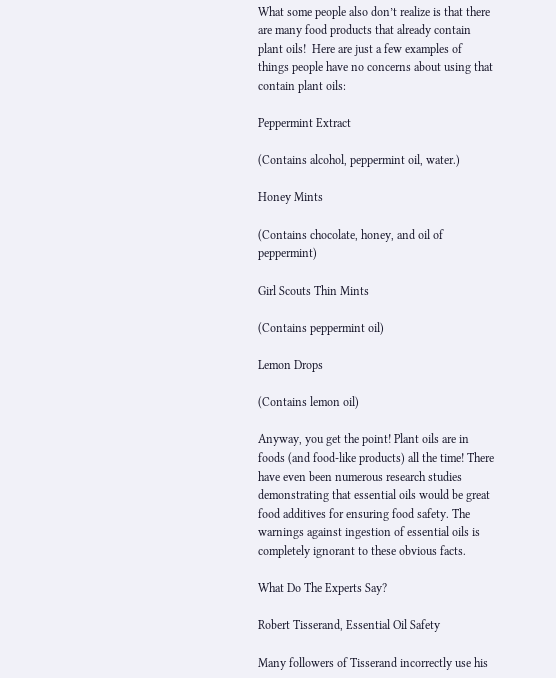What some people also don’t realize is that there are many food products that already contain plant oils!  Here are just a few examples of things people have no concerns about using that contain plant oils:

Peppermint Extract

(Contains alcohol, peppermint oil, water.)

Honey Mints

(Contains chocolate, honey, and oil of peppermint)

Girl Scouts Thin Mints

(Contains peppermint oil)

Lemon Drops

(Contains lemon oil)

Anyway, you get the point! Plant oils are in foods (and food-like products) all the time! There have even been numerous research studies demonstrating that essential oils would be great food additives for ensuring food safety. The warnings against ingestion of essential oils is completely ignorant to these obvious facts.

What Do The Experts Say?

Robert Tisserand, Essential Oil Safety

Many followers of Tisserand incorrectly use his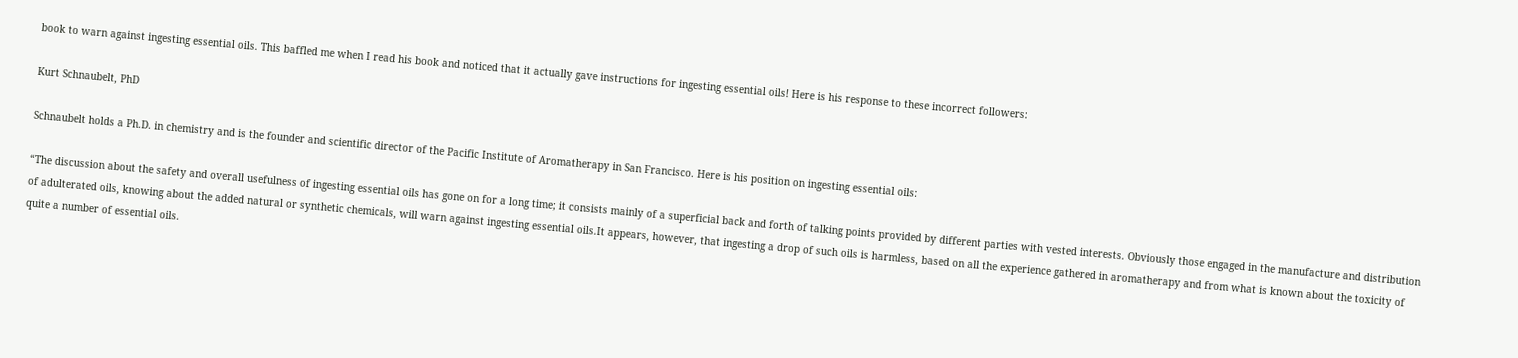book to warn against ingesting essential oils. This baffled me when I read his book and noticed that it actually gave instructions for ingesting essential oils! Here is his response to these incorrect followers:

Kurt Schnaubelt, PhD

Schnaubelt holds a Ph.D. in chemistry and is the founder and scientific director of the Pacific Institute of Aromatherapy in San Francisco. Here is his position on ingesting essential oils:

“The discussion about the safety and overall usefulness of ingesting essential oils has gone on for a long time; it consists mainly of a superficial back and forth of talking points provided by different parties with vested interests. Obviously those engaged in the manufacture and distribution of adulterated oils, knowing about the added natural or synthetic chemicals, will warn against ingesting essential oils.It appears, however, that ingesting a drop of such oils is harmless, based on all the experience gathered in aromatherapy and from what is known about the toxicity of quite a number of essential oils.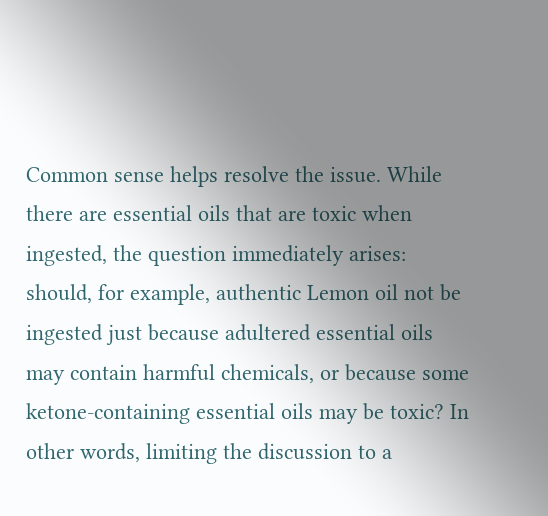Common sense helps resolve the issue. While there are essential oils that are toxic when ingested, the question immediately arises: should, for example, authentic Lemon oil not be ingested just because adultered essential oils may contain harmful chemicals, or because some ketone-containing essential oils may be toxic? In other words, limiting the discussion to a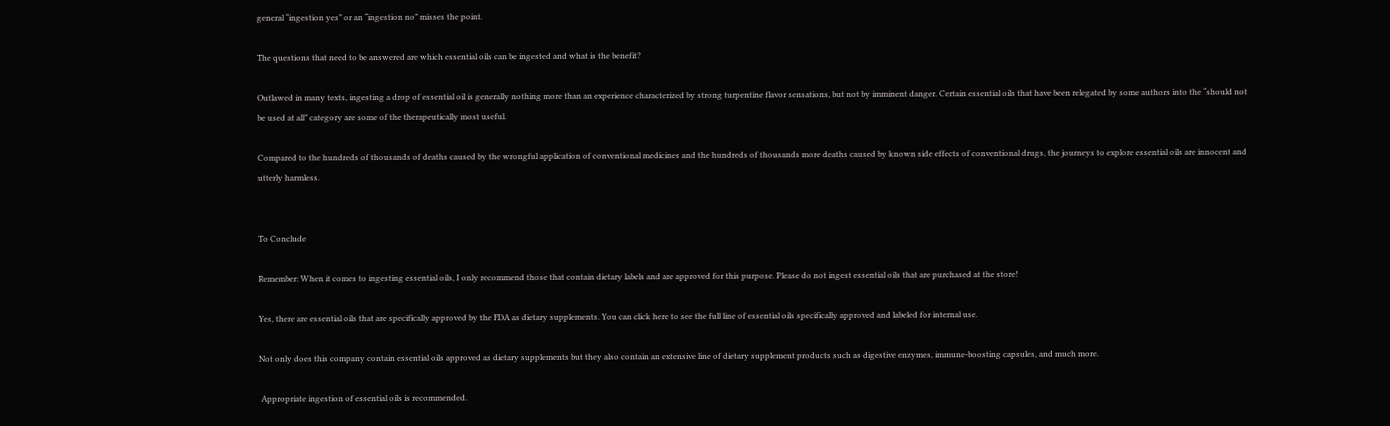general “ingestion yes” or an “ingestion no” misses the point.

The questions that need to be answered are which essential oils can be ingested and what is the benefit?

Outlawed in many texts, ingesting a drop of essential oil is generally nothing more than an experience characterized by strong turpentine flavor sensations, but not by imminent danger. Certain essential oils that have been relegated by some authors into the “should not be used at all” category are some of the therapeutically most useful.

Compared to the hundreds of thousands of deaths caused by the wrongful application of conventional medicines and the hundreds of thousands more deaths caused by known side effects of conventional drugs, the journeys to explore essential oils are innocent and utterly harmless.


To Conclude

Remember: When it comes to ingesting essential oils, I only recommend those that contain dietary labels and are approved for this purpose. Please do not ingest essential oils that are purchased at the store!

Yes, there are essential oils that are specifically approved by the FDA as dietary supplements. You can click here to see the full line of essential oils specifically approved and labeled for internal use.

Not only does this company contain essential oils approved as dietary supplements but they also contain an extensive line of dietary supplement products such as digestive enzymes, immune-boosting capsules, and much more.

 Appropriate ingestion of essential oils is recommended.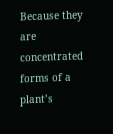Because they are concentrated forms of a plant’s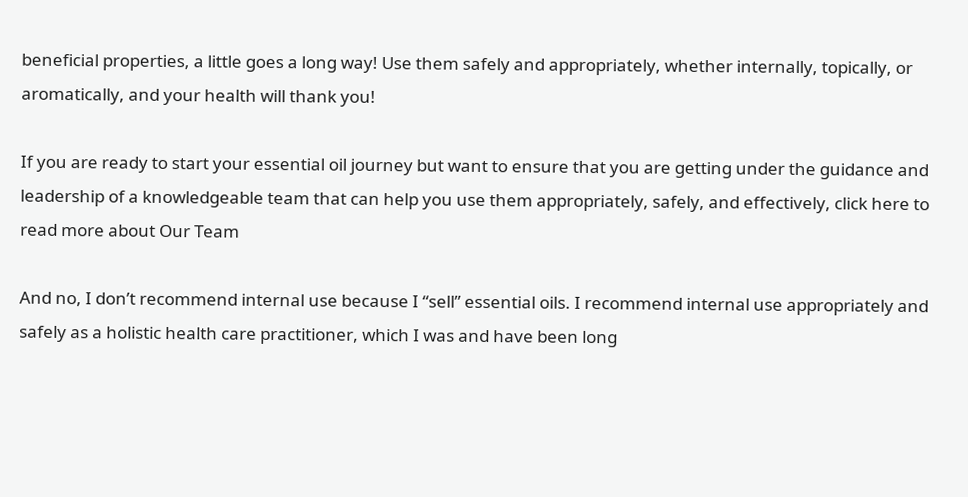beneficial properties, a little goes a long way! Use them safely and appropriately, whether internally, topically, or aromatically, and your health will thank you!

If you are ready to start your essential oil journey but want to ensure that you are getting under the guidance and leadership of a knowledgeable team that can help you use them appropriately, safely, and effectively, click here to read more about Our Team

And no, I don’t recommend internal use because I “sell” essential oils. I recommend internal use appropriately and safely as a holistic health care practitioner, which I was and have been long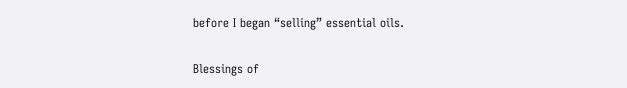before I began “selling” essential oils.

Blessings of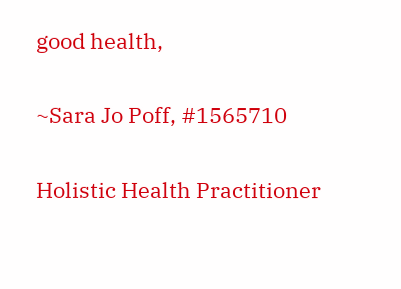good health,

~Sara Jo Poff, #1565710

Holistic Health Practitioner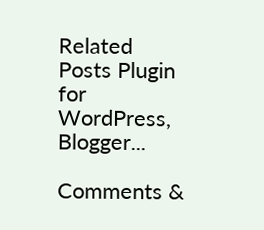Related Posts Plugin for WordPress, Blogger...

Comments &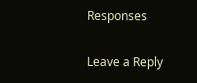Responses

Leave a Reply